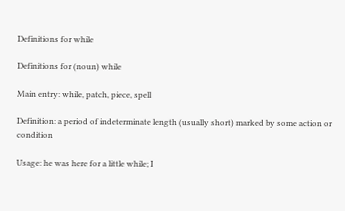Definitions for while

Definitions for (noun) while

Main entry: while, patch, piece, spell

Definition: a period of indeterminate length (usually short) marked by some action or condition

Usage: he was here for a little while; I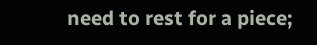need to rest for a piece;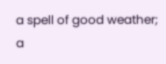a spell of good weather; a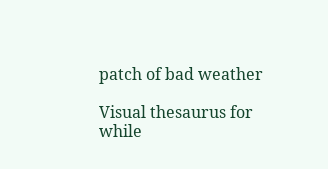patch of bad weather

Visual thesaurus for while